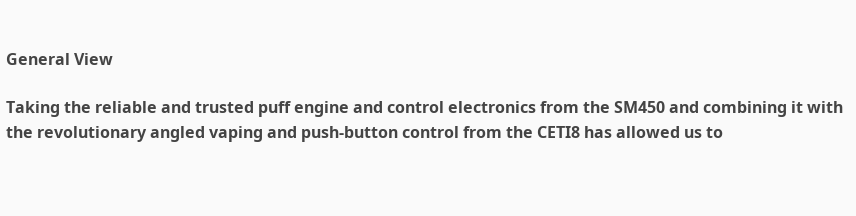General View

Taking the reliable and trusted puff engine and control electronics from the SM450 and combining it with the revolutionary angled vaping and push-button control from the CETI8 has allowed us to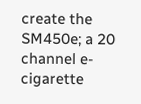create the SM450e; a 20 channel e-cigarette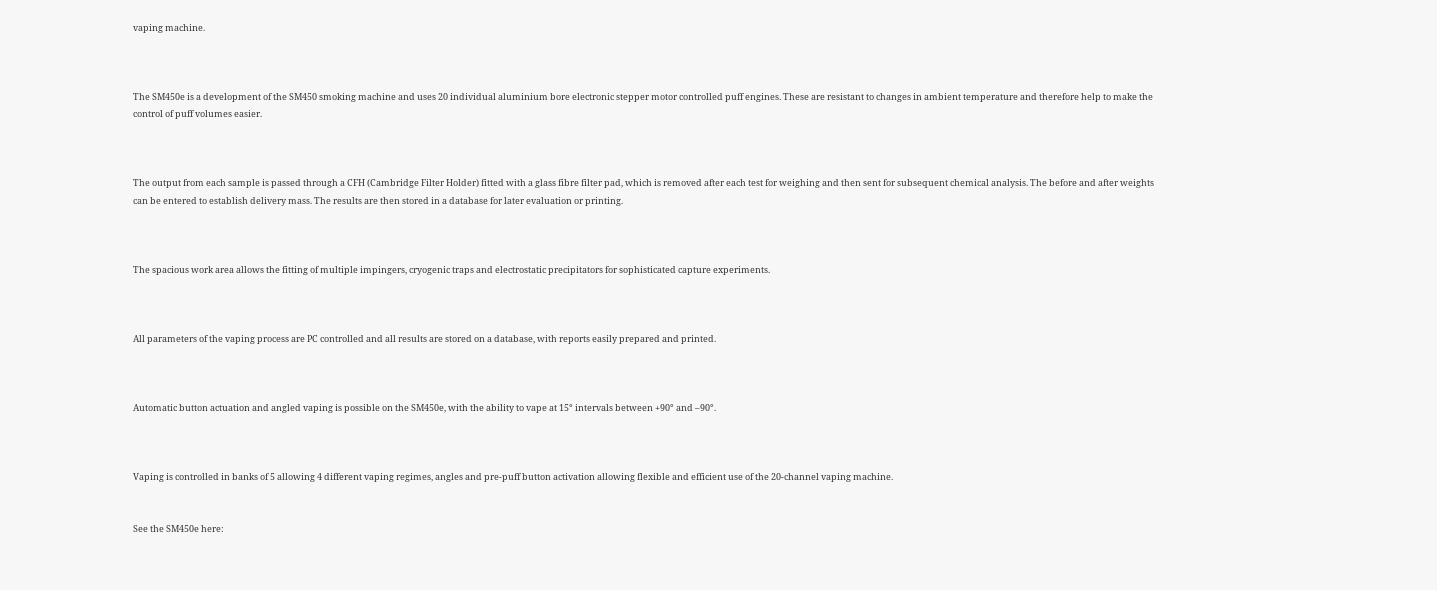vaping machine.



The SM450e is a development of the SM450 smoking machine and uses 20 individual aluminium bore electronic stepper motor controlled puff engines. These are resistant to changes in ambient temperature and therefore help to make the control of puff volumes easier.



The output from each sample is passed through a CFH (Cambridge Filter Holder) fitted with a glass fibre filter pad, which is removed after each test for weighing and then sent for subsequent chemical analysis. The before and after weights can be entered to establish delivery mass. The results are then stored in a database for later evaluation or printing.



The spacious work area allows the fitting of multiple impingers, cryogenic traps and electrostatic precipitators for sophisticated capture experiments.



All parameters of the vaping process are PC controlled and all results are stored on a database, with reports easily prepared and printed.



Automatic button actuation and angled vaping is possible on the SM450e, with the ability to vape at 15° intervals between +90° and –90°.



Vaping is controlled in banks of 5 allowing 4 different vaping regimes, angles and pre-puff button activation allowing flexible and efficient use of the 20-channel vaping machine.


See the SM450e here: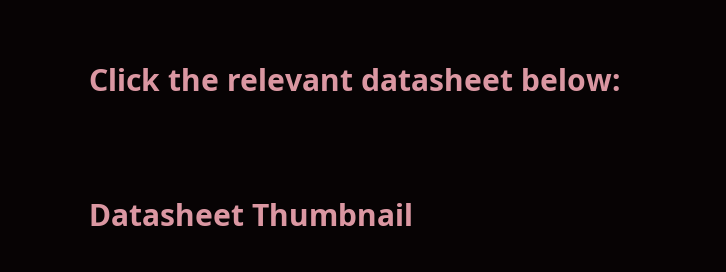Click the relevant datasheet below:


Datasheet Thumbnail